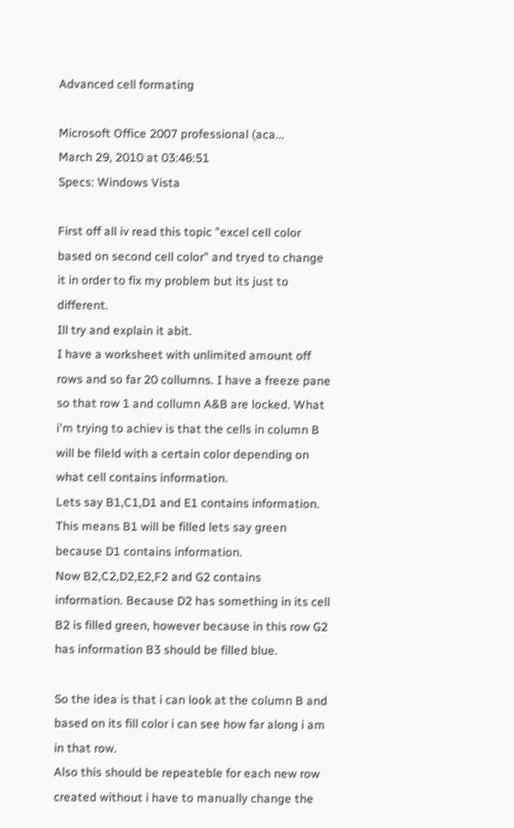Advanced cell formating

Microsoft Office 2007 professional (aca...
March 29, 2010 at 03:46:51
Specs: Windows Vista

First off all iv read this topic "excel cell color based on second cell color" and tryed to change it in order to fix my problem but its just to different.
Ill try and explain it abit.
I have a worksheet with unlimited amount off rows and so far 20 collumns. I have a freeze pane so that row 1 and collumn A&B are locked. What i'm trying to achiev is that the cells in column B will be fileld with a certain color depending on what cell contains information.
Lets say B1,C1,D1 and E1 contains information. This means B1 will be filled lets say green because D1 contains information.
Now B2,C2,D2,E2,F2 and G2 contains information. Because D2 has something in its cell B2 is filled green, however because in this row G2 has information B3 should be filled blue.

So the idea is that i can look at the column B and based on its fill color i can see how far along i am in that row.
Also this should be repeateble for each new row created without i have to manually change the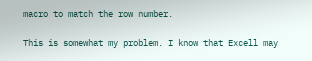macro to match the row number.

This is somewhat my problem. I know that Excell may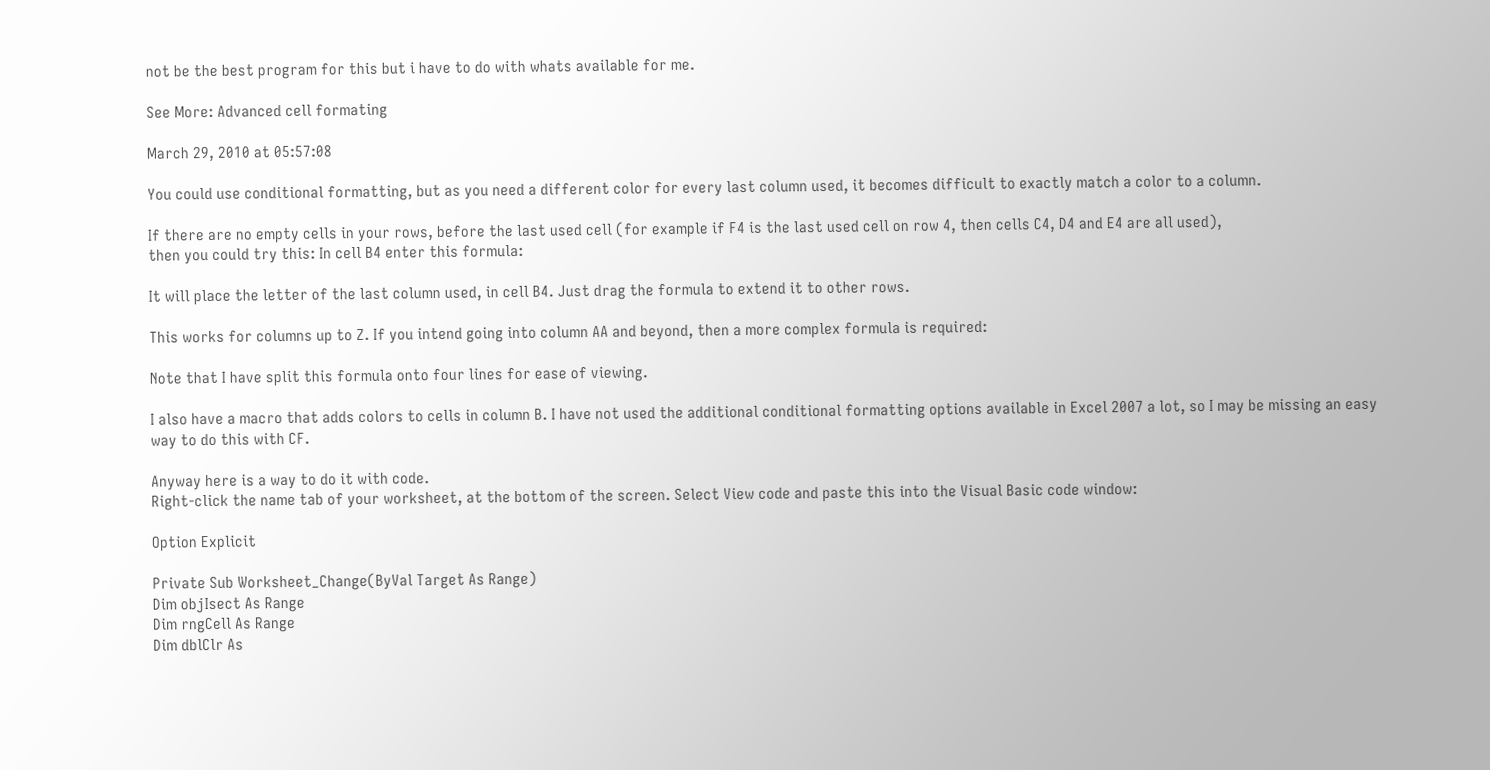not be the best program for this but i have to do with whats available for me.

See More: Advanced cell formating

March 29, 2010 at 05:57:08

You could use conditional formatting, but as you need a different color for every last column used, it becomes difficult to exactly match a color to a column.

If there are no empty cells in your rows, before the last used cell (for example if F4 is the last used cell on row 4, then cells C4, D4 and E4 are all used),
then you could try this: In cell B4 enter this formula:

It will place the letter of the last column used, in cell B4. Just drag the formula to extend it to other rows.

This works for columns up to Z. If you intend going into column AA and beyond, then a more complex formula is required:

Note that I have split this formula onto four lines for ease of viewing.

I also have a macro that adds colors to cells in column B. I have not used the additional conditional formatting options available in Excel 2007 a lot, so I may be missing an easy way to do this with CF.

Anyway here is a way to do it with code.
Right-click the name tab of your worksheet, at the bottom of the screen. Select View code and paste this into the Visual Basic code window:

Option Explicit

Private Sub Worksheet_Change(ByVal Target As Range)
Dim objIsect As Range
Dim rngCell As Range
Dim dblClr As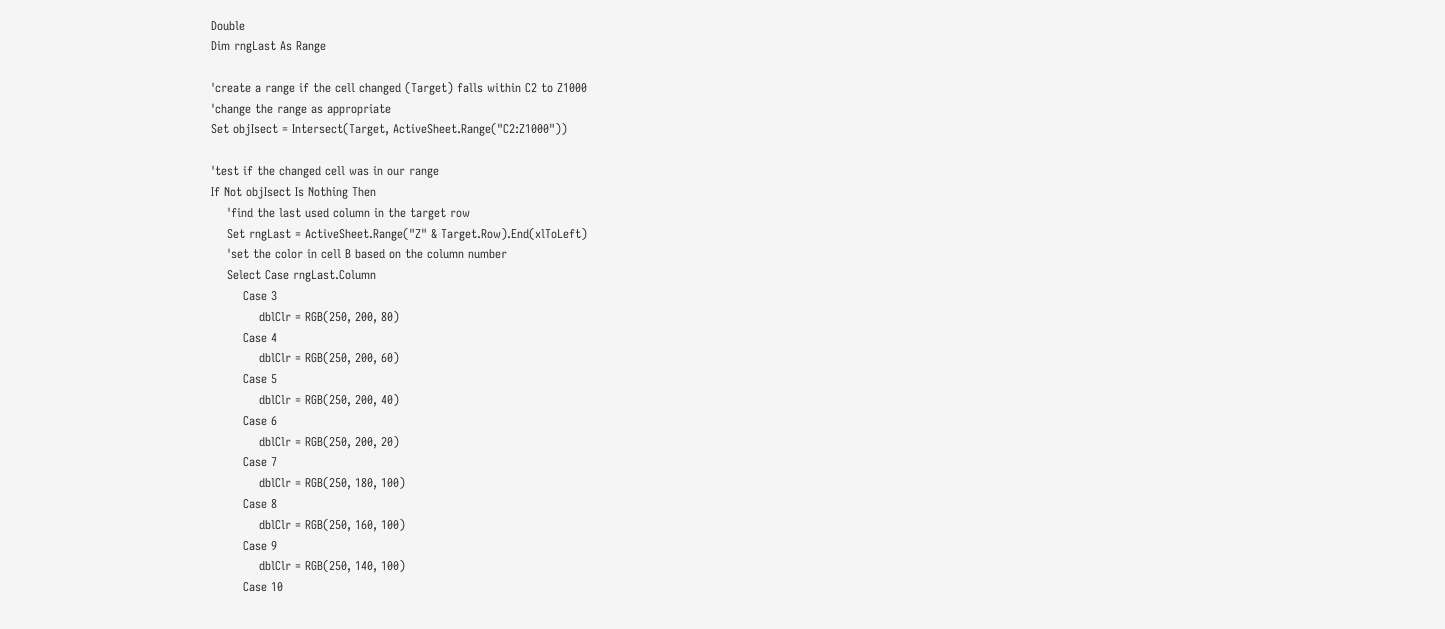Double
Dim rngLast As Range

'create a range if the cell changed (Target) falls within C2 to Z1000
'change the range as appropriate
Set objIsect = Intersect(Target, ActiveSheet.Range("C2:Z1000"))

'test if the changed cell was in our range
If Not objIsect Is Nothing Then
    'find the last used column in the target row
    Set rngLast = ActiveSheet.Range("Z" & Target.Row).End(xlToLeft)
    'set the color in cell B based on the column number
    Select Case rngLast.Column
        Case 3
            dblClr = RGB(250, 200, 80)
        Case 4
            dblClr = RGB(250, 200, 60)
        Case 5
            dblClr = RGB(250, 200, 40)
        Case 6
            dblClr = RGB(250, 200, 20)
        Case 7
            dblClr = RGB(250, 180, 100)
        Case 8
            dblClr = RGB(250, 160, 100)
        Case 9
            dblClr = RGB(250, 140, 100)
        Case 10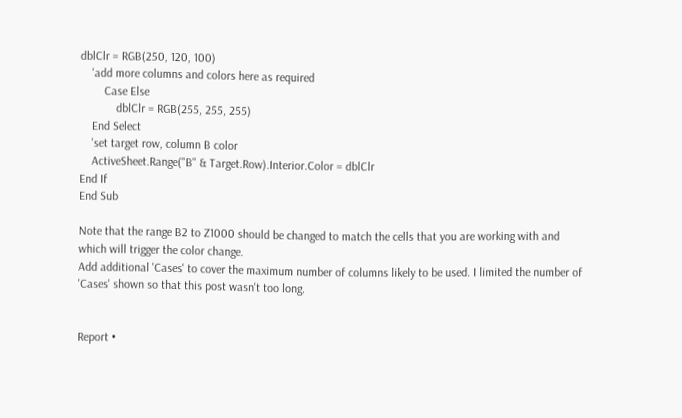dblClr = RGB(250, 120, 100)
    'add more columns and colors here as required
        Case Else
            dblClr = RGB(255, 255, 255)
    End Select
    'set target row, column B color
    ActiveSheet.Range("B" & Target.Row).Interior.Color = dblClr
End If
End Sub

Note that the range B2 to Z1000 should be changed to match the cells that you are working with and which will trigger the color change.
Add additional 'Cases' to cover the maximum number of columns likely to be used. I limited the number of 'Cases' shown so that this post wasn't too long.


Report •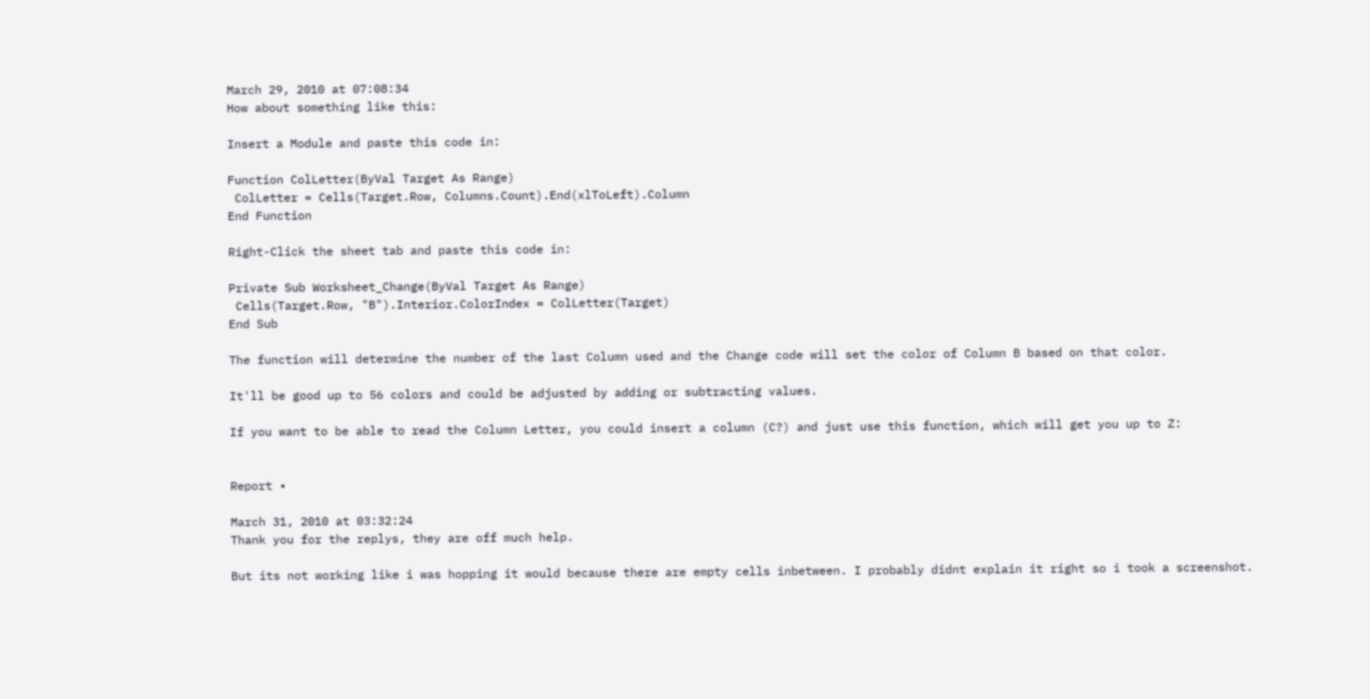March 29, 2010 at 07:08:34
How about something like this:

Insert a Module and paste this code in:

Function ColLetter(ByVal Target As Range)
 ColLetter = Cells(Target.Row, Columns.Count).End(xlToLeft).Column
End Function

Right-Click the sheet tab and paste this code in:

Private Sub Worksheet_Change(ByVal Target As Range)
 Cells(Target.Row, "B").Interior.ColorIndex = ColLetter(Target)
End Sub

The function will determine the number of the last Column used and the Change code will set the color of Column B based on that color.

It'll be good up to 56 colors and could be adjusted by adding or subtracting values.

If you want to be able to read the Column Letter, you could insert a column (C?) and just use this function, which will get you up to Z:


Report •

March 31, 2010 at 03:32:24
Thank you for the replys, they are off much help.

But its not working like i was hopping it would because there are empty cells inbetween. I probably didnt explain it right so i took a screenshot.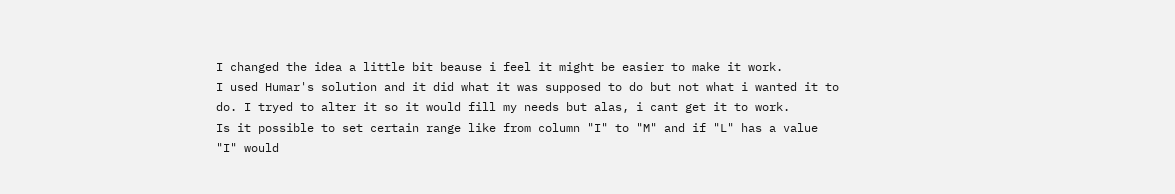I changed the idea a little bit beause i feel it might be easier to make it work.
I used Humar's solution and it did what it was supposed to do but not what i wanted it to do. I tryed to alter it so it would fill my needs but alas, i cant get it to work.
Is it possible to set certain range like from column "I" to "M" and if "L" has a value "I" would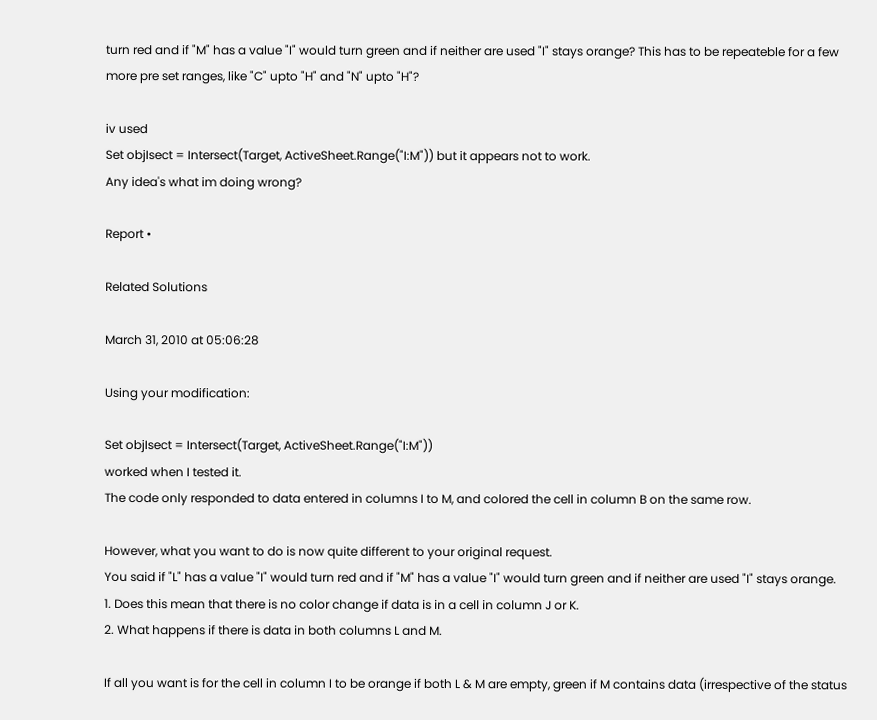turn red and if "M" has a value "I" would turn green and if neither are used "I" stays orange? This has to be repeateble for a few more pre set ranges, like "C" upto "H" and "N" upto "H"?

iv used
Set objIsect = Intersect(Target, ActiveSheet.Range("I:M")) but it appears not to work.
Any idea's what im doing wrong?

Report •

Related Solutions

March 31, 2010 at 05:06:28

Using your modification:

Set objIsect = Intersect(Target, ActiveSheet.Range("I:M"))
worked when I tested it.
The code only responded to data entered in columns I to M, and colored the cell in column B on the same row.

However, what you want to do is now quite different to your original request.
You said if "L" has a value "I" would turn red and if "M" has a value "I" would turn green and if neither are used "I" stays orange.
1. Does this mean that there is no color change if data is in a cell in column J or K.
2. What happens if there is data in both columns L and M.

If all you want is for the cell in column I to be orange if both L & M are empty, green if M contains data (irrespective of the status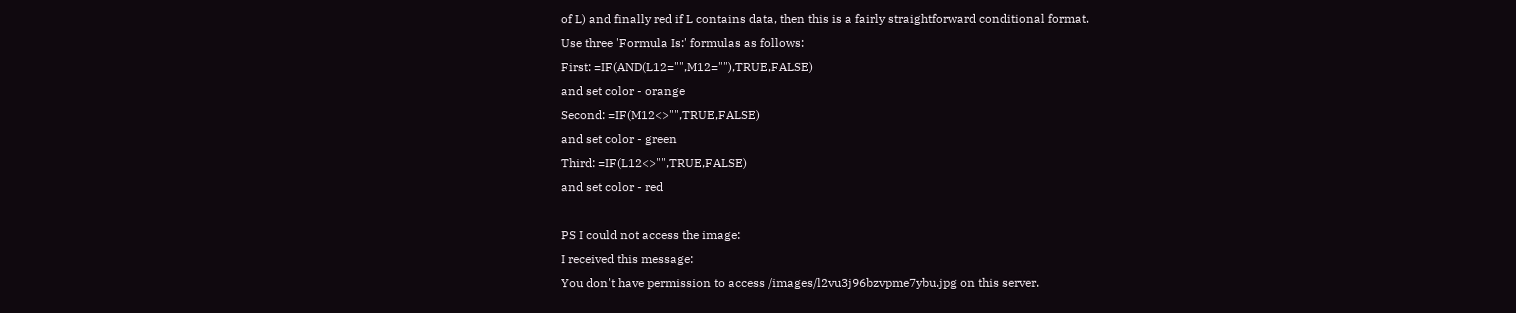of L) and finally red if L contains data, then this is a fairly straightforward conditional format.
Use three 'Formula Is:' formulas as follows:
First: =IF(AND(L12="",M12=""),TRUE,FALSE)
and set color - orange
Second: =IF(M12<>"",TRUE,FALSE)
and set color - green
Third: =IF(L12<>"",TRUE,FALSE)
and set color - red

PS I could not access the image:
I received this message:
You don't have permission to access /images/l2vu3j96bzvpme7ybu.jpg on this server.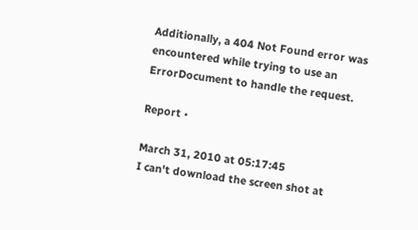Additionally, a 404 Not Found error was encountered while trying to use an ErrorDocument to handle the request.

Report •

March 31, 2010 at 05:17:45
I can't download the screen shot at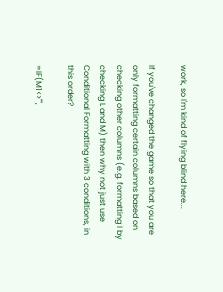work, so I'm kind of flying blind here...

If you've changed the game so that you are only formatting certain columns based on checking other columns (e.g. formatting I by checking L and M) then why not just use Conditional Formatting with 3 conditions, in this order?

=IF(M1<>"",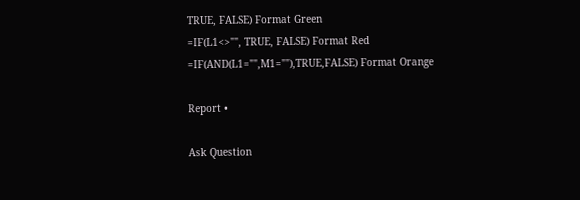TRUE, FALSE) Format Green
=IF(L1<>"", TRUE, FALSE) Format Red
=IF(AND(L1="",M1=""),TRUE,FALSE) Format Orange

Report •

Ask Question